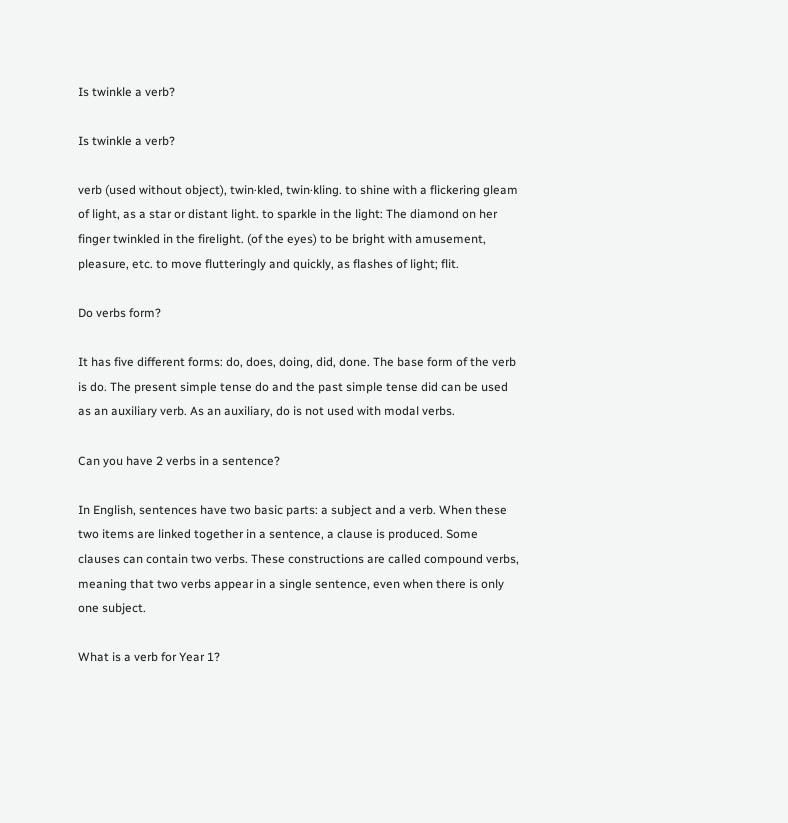Is twinkle a verb?

Is twinkle a verb?

verb (used without object), twin·kled, twin·kling. to shine with a flickering gleam of light, as a star or distant light. to sparkle in the light: The diamond on her finger twinkled in the firelight. (of the eyes) to be bright with amusement, pleasure, etc. to move flutteringly and quickly, as flashes of light; flit.

Do verbs form?

It has five different forms: do, does, doing, did, done. The base form of the verb is do. The present simple tense do and the past simple tense did can be used as an auxiliary verb. As an auxiliary, do is not used with modal verbs.

Can you have 2 verbs in a sentence?

In English, sentences have two basic parts: a subject and a verb. When these two items are linked together in a sentence, a clause is produced. Some clauses can contain two verbs. These constructions are called compound verbs, meaning that two verbs appear in a single sentence, even when there is only one subject.

What is a verb for Year 1?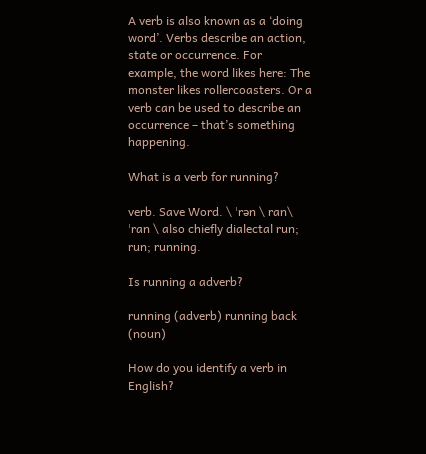A verb is also known as a ‘doing word’. Verbs describe an action, state or occurrence. For example, the word likes here: The monster likes rollercoasters. Or a verb can be used to describe an occurrence – that’s something happening.

What is a verb for running?

verb. Save Word. \ ˈrən \ ran\ ˈran \ also chiefly dialectal run; run; running.

Is running a adverb?

running (adverb) running back (noun)

How do you identify a verb in English?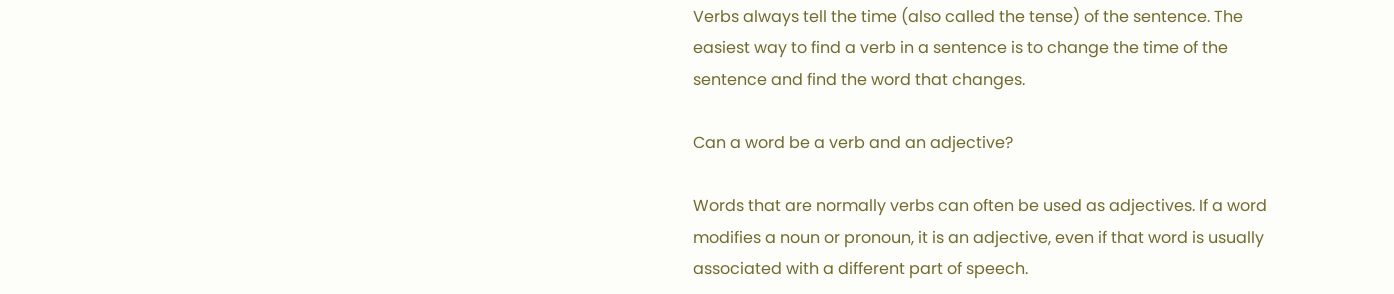Verbs always tell the time (also called the tense) of the sentence. The easiest way to find a verb in a sentence is to change the time of the sentence and find the word that changes.

Can a word be a verb and an adjective?

Words that are normally verbs can often be used as adjectives. If a word modifies a noun or pronoun, it is an adjective, even if that word is usually associated with a different part of speech.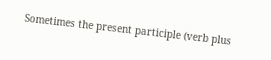Sometimes the present participle (verb plus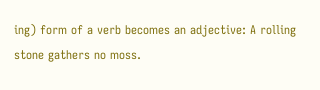ing) form of a verb becomes an adjective: A rolling stone gathers no moss.